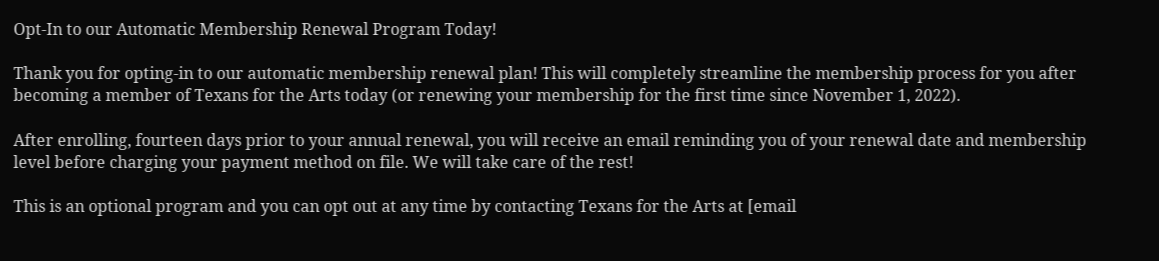Opt-In to our Automatic Membership Renewal Program Today!

Thank you for opting-in to our automatic membership renewal plan! This will completely streamline the membership process for you after becoming a member of Texans for the Arts today (or renewing your membership for the first time since November 1, 2022).

After enrolling, fourteen days prior to your annual renewal, you will receive an email reminding you of your renewal date and membership level before charging your payment method on file. We will take care of the rest!

This is an optional program and you can opt out at any time by contacting Texans for the Arts at [email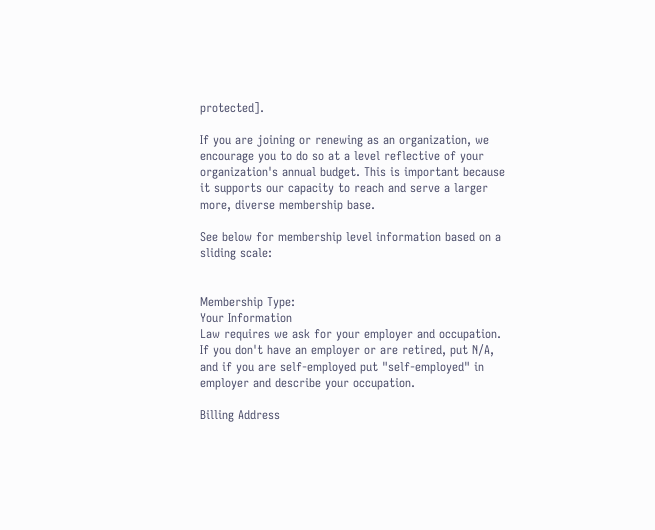protected].

If you are joining or renewing as an organization, we encourage you to do so at a level reflective of your organization's annual budget. This is important because it supports our capacity to reach and serve a larger more, diverse membership base.

See below for membership level information based on a sliding scale:


Membership Type:
Your Information
Law requires we ask for your employer and occupation. If you don't have an employer or are retired, put N/A, and if you are self-employed put "self-employed" in employer and describe your occupation.

Billing Address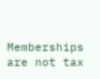Memberships are not tax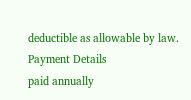deductible as allowable by law.
Payment Details
paid annually